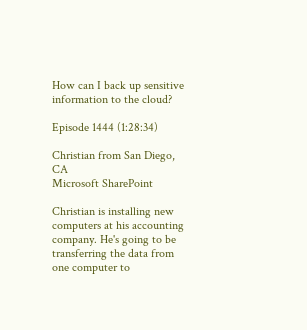How can I back up sensitive information to the cloud?

Episode 1444 (1:28:34)

Christian from San Diego, CA
Microsoft SharePoint

Christian is installing new computers at his accounting company. He's going to be transferring the data from one computer to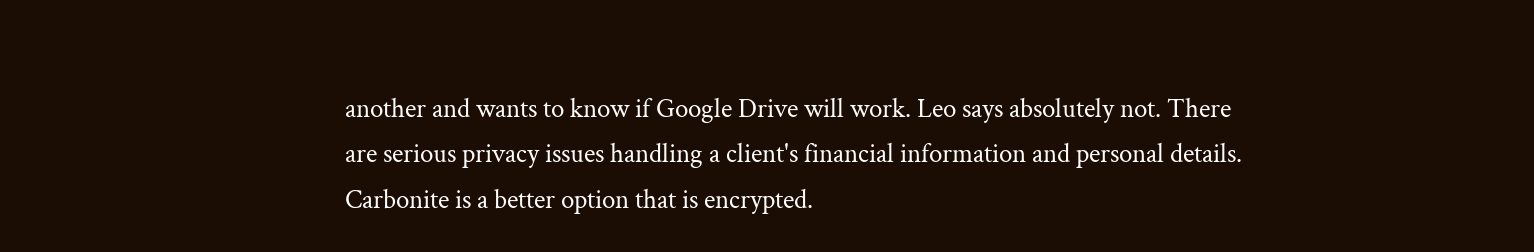another and wants to know if Google Drive will work. Leo says absolutely not. There are serious privacy issues handling a client's financial information and personal details. Carbonite is a better option that is encrypted.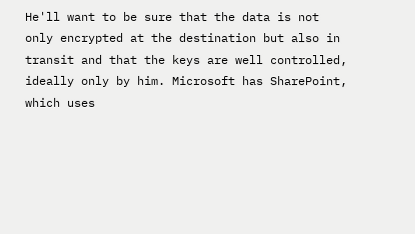He'll want to be sure that the data is not only encrypted at the destination but also in transit and that the keys are well controlled, ideally only by him. Microsoft has SharePoint, which uses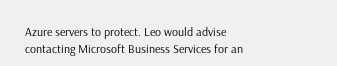Azure servers to protect. Leo would advise contacting Microsoft Business Services for an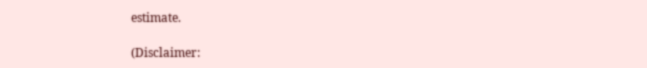estimate.

(Disclaimer: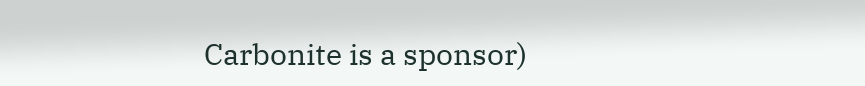Carbonite is a sponsor)